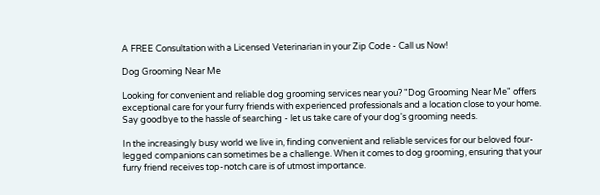A FREE Consultation with a Licensed Veterinarian in your Zip Code - Call us Now!

Dog Grooming Near Me

Looking for convenient and reliable dog grooming services near you? "Dog Grooming Near Me" offers exceptional care for your furry friends with experienced professionals and a location close to your home. Say goodbye to the hassle of searching - let us take care of your dog's grooming needs.

In the increasingly busy world we live in, finding convenient and reliable services for our beloved four-legged companions can sometimes be a challenge. When it comes to dog grooming, ensuring that your furry friend receives top-notch care is of utmost importance.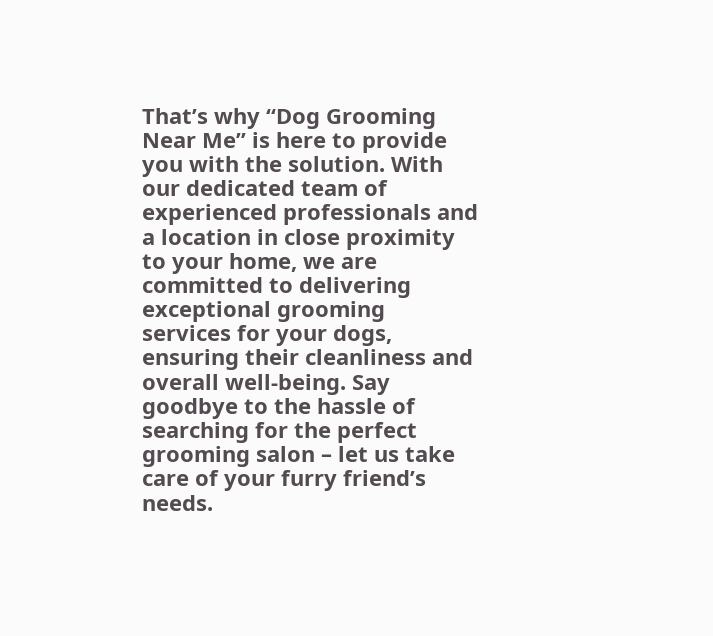That’s why “Dog Grooming Near Me” is here to provide you with the solution. With our dedicated team of experienced professionals and a location in close proximity to your home, we are committed to delivering exceptional grooming services for your dogs, ensuring their cleanliness and overall well-being. Say goodbye to the hassle of searching for the perfect grooming salon – let us take care of your furry friend’s needs.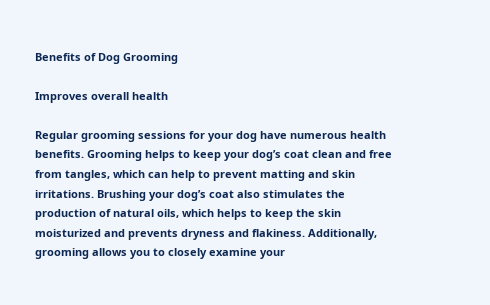Benefits of Dog Grooming

Improves overall health

Regular grooming sessions for your dog have numerous health benefits. Grooming helps to keep your dog’s coat clean and free from tangles, which can help to prevent matting and skin irritations. Brushing your dog’s coat also stimulates the production of natural oils, which helps to keep the skin moisturized and prevents dryness and flakiness. Additionally, grooming allows you to closely examine your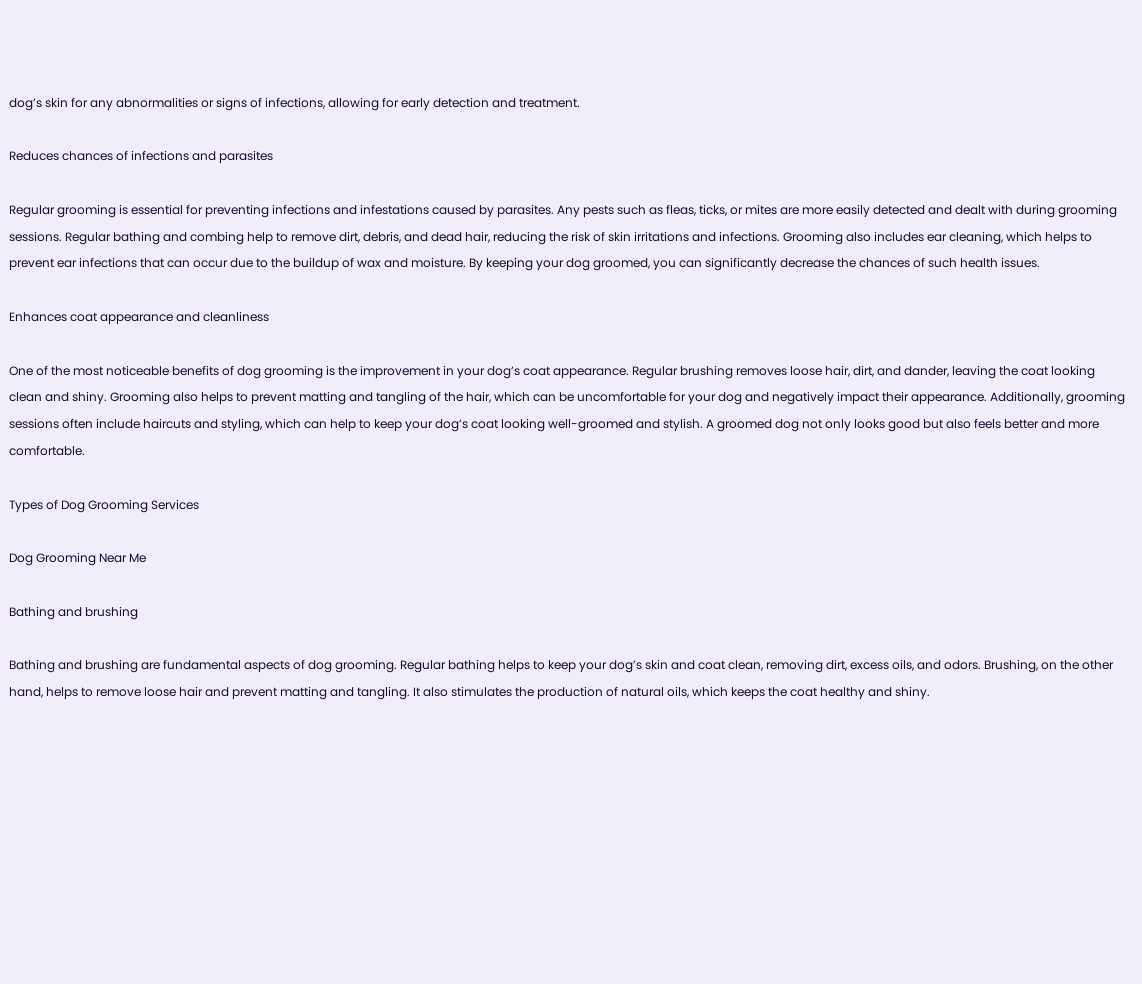dog’s skin for any abnormalities or signs of infections, allowing for early detection and treatment.

Reduces chances of infections and parasites

Regular grooming is essential for preventing infections and infestations caused by parasites. Any pests such as fleas, ticks, or mites are more easily detected and dealt with during grooming sessions. Regular bathing and combing help to remove dirt, debris, and dead hair, reducing the risk of skin irritations and infections. Grooming also includes ear cleaning, which helps to prevent ear infections that can occur due to the buildup of wax and moisture. By keeping your dog groomed, you can significantly decrease the chances of such health issues.

Enhances coat appearance and cleanliness

One of the most noticeable benefits of dog grooming is the improvement in your dog’s coat appearance. Regular brushing removes loose hair, dirt, and dander, leaving the coat looking clean and shiny. Grooming also helps to prevent matting and tangling of the hair, which can be uncomfortable for your dog and negatively impact their appearance. Additionally, grooming sessions often include haircuts and styling, which can help to keep your dog’s coat looking well-groomed and stylish. A groomed dog not only looks good but also feels better and more comfortable.

Types of Dog Grooming Services

Dog Grooming Near Me

Bathing and brushing

Bathing and brushing are fundamental aspects of dog grooming. Regular bathing helps to keep your dog’s skin and coat clean, removing dirt, excess oils, and odors. Brushing, on the other hand, helps to remove loose hair and prevent matting and tangling. It also stimulates the production of natural oils, which keeps the coat healthy and shiny.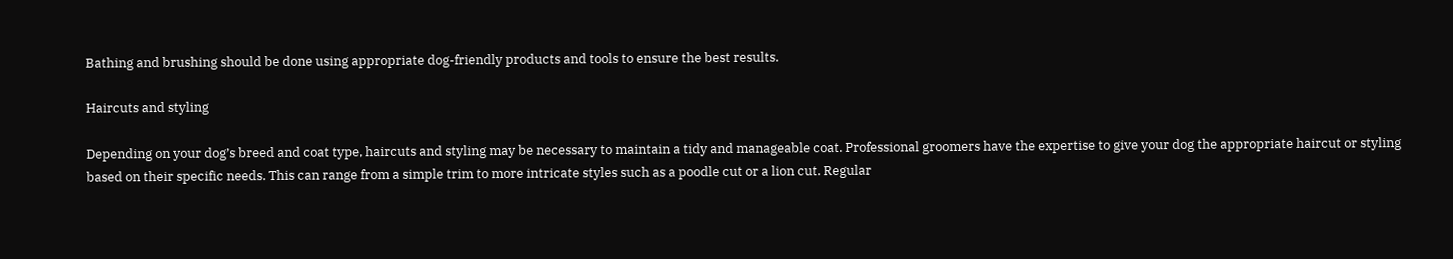Bathing and brushing should be done using appropriate dog-friendly products and tools to ensure the best results.

Haircuts and styling

Depending on your dog’s breed and coat type, haircuts and styling may be necessary to maintain a tidy and manageable coat. Professional groomers have the expertise to give your dog the appropriate haircut or styling based on their specific needs. This can range from a simple trim to more intricate styles such as a poodle cut or a lion cut. Regular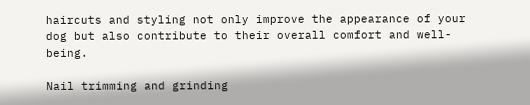haircuts and styling not only improve the appearance of your dog but also contribute to their overall comfort and well-being.

Nail trimming and grinding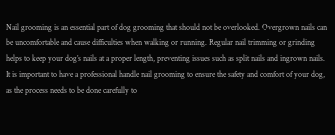Nail grooming is an essential part of dog grooming that should not be overlooked. Overgrown nails can be uncomfortable and cause difficulties when walking or running. Regular nail trimming or grinding helps to keep your dog’s nails at a proper length, preventing issues such as split nails and ingrown nails. It is important to have a professional handle nail grooming to ensure the safety and comfort of your dog, as the process needs to be done carefully to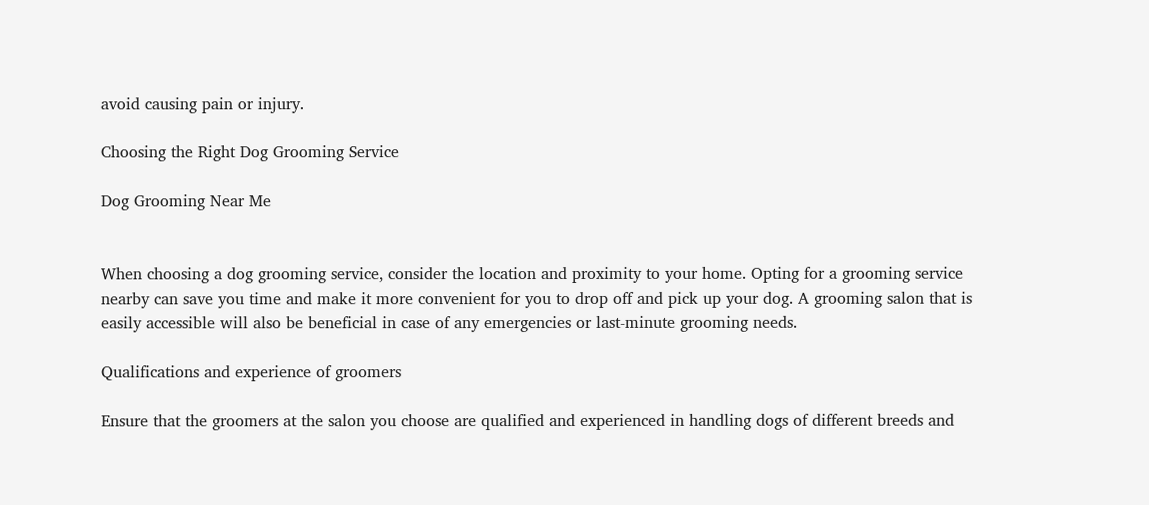avoid causing pain or injury.

Choosing the Right Dog Grooming Service

Dog Grooming Near Me


When choosing a dog grooming service, consider the location and proximity to your home. Opting for a grooming service nearby can save you time and make it more convenient for you to drop off and pick up your dog. A grooming salon that is easily accessible will also be beneficial in case of any emergencies or last-minute grooming needs.

Qualifications and experience of groomers

Ensure that the groomers at the salon you choose are qualified and experienced in handling dogs of different breeds and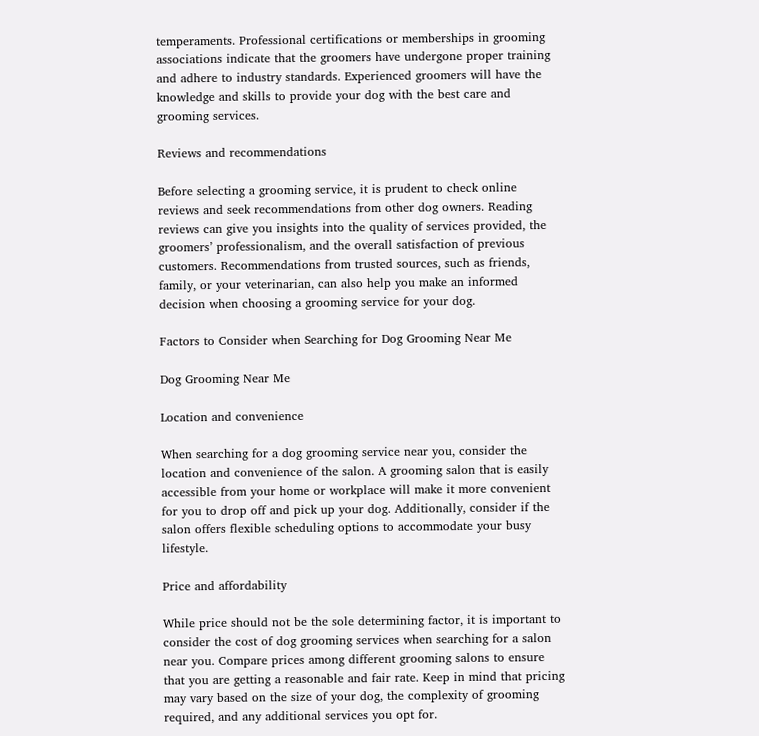temperaments. Professional certifications or memberships in grooming associations indicate that the groomers have undergone proper training and adhere to industry standards. Experienced groomers will have the knowledge and skills to provide your dog with the best care and grooming services.

Reviews and recommendations

Before selecting a grooming service, it is prudent to check online reviews and seek recommendations from other dog owners. Reading reviews can give you insights into the quality of services provided, the groomers’ professionalism, and the overall satisfaction of previous customers. Recommendations from trusted sources, such as friends, family, or your veterinarian, can also help you make an informed decision when choosing a grooming service for your dog.

Factors to Consider when Searching for Dog Grooming Near Me

Dog Grooming Near Me

Location and convenience

When searching for a dog grooming service near you, consider the location and convenience of the salon. A grooming salon that is easily accessible from your home or workplace will make it more convenient for you to drop off and pick up your dog. Additionally, consider if the salon offers flexible scheduling options to accommodate your busy lifestyle.

Price and affordability

While price should not be the sole determining factor, it is important to consider the cost of dog grooming services when searching for a salon near you. Compare prices among different grooming salons to ensure that you are getting a reasonable and fair rate. Keep in mind that pricing may vary based on the size of your dog, the complexity of grooming required, and any additional services you opt for.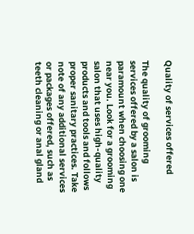Quality of services offered

The quality of grooming services offered by a salon is paramount when choosing one near you. Look for a grooming salon that uses high-quality products and tools and follows proper sanitary practices. Take note of any additional services or packages offered, such as teeth cleaning or anal gland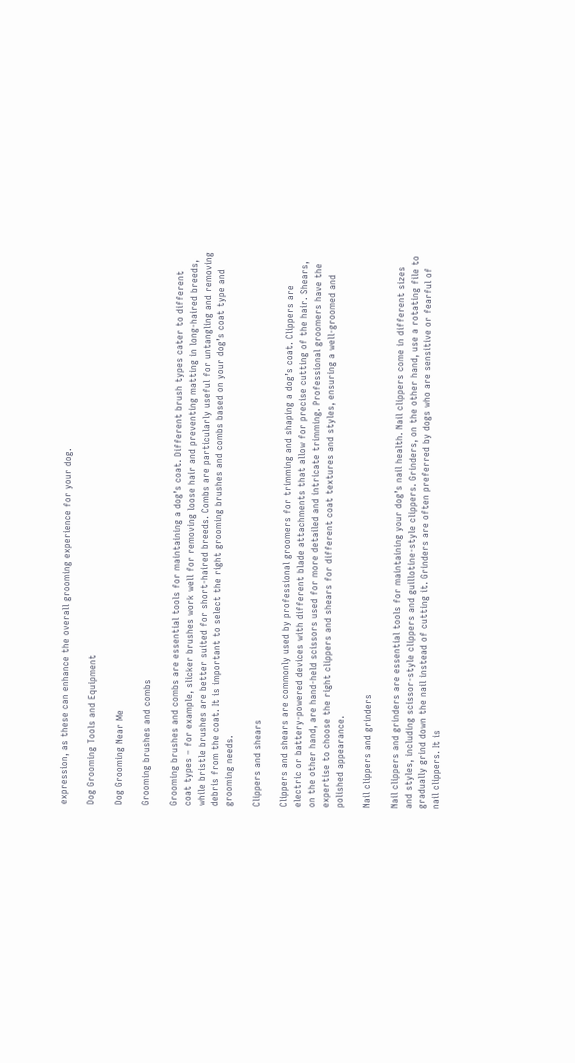expression, as these can enhance the overall grooming experience for your dog.

Dog Grooming Tools and Equipment

Dog Grooming Near Me

Grooming brushes and combs

Grooming brushes and combs are essential tools for maintaining a dog’s coat. Different brush types cater to different coat types – for example, slicker brushes work well for removing loose hair and preventing matting in long-haired breeds, while bristle brushes are better suited for short-haired breeds. Combs are particularly useful for untangling and removing debris from the coat. It is important to select the right grooming brushes and combs based on your dog’s coat type and grooming needs.

Clippers and shears

Clippers and shears are commonly used by professional groomers for trimming and shaping a dog’s coat. Clippers are electric or battery-powered devices with different blade attachments that allow for precise cutting of the hair. Shears, on the other hand, are hand-held scissors used for more detailed and intricate trimming. Professional groomers have the expertise to choose the right clippers and shears for different coat textures and styles, ensuring a well-groomed and polished appearance.

Nail clippers and grinders

Nail clippers and grinders are essential tools for maintaining your dog’s nail health. Nail clippers come in different sizes and styles, including scissor-style clippers and guillotine-style clippers. Grinders, on the other hand, use a rotating file to gradually grind down the nail instead of cutting it. Grinders are often preferred by dogs who are sensitive or fearful of nail clippers. It is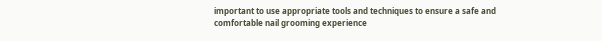important to use appropriate tools and techniques to ensure a safe and comfortable nail grooming experience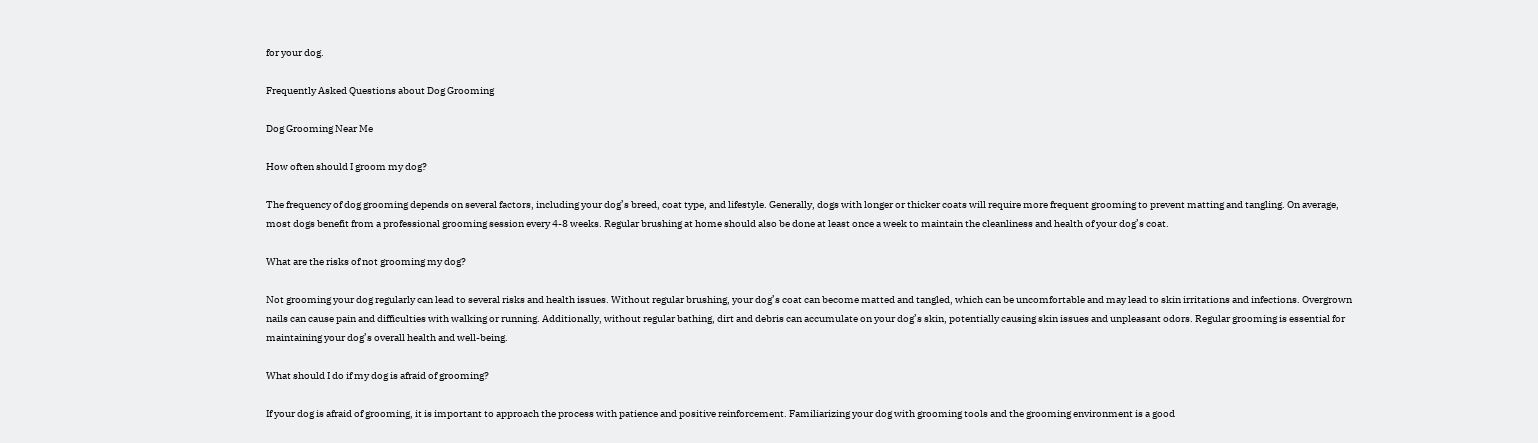for your dog.

Frequently Asked Questions about Dog Grooming

Dog Grooming Near Me

How often should I groom my dog?

The frequency of dog grooming depends on several factors, including your dog’s breed, coat type, and lifestyle. Generally, dogs with longer or thicker coats will require more frequent grooming to prevent matting and tangling. On average, most dogs benefit from a professional grooming session every 4-8 weeks. Regular brushing at home should also be done at least once a week to maintain the cleanliness and health of your dog’s coat.

What are the risks of not grooming my dog?

Not grooming your dog regularly can lead to several risks and health issues. Without regular brushing, your dog’s coat can become matted and tangled, which can be uncomfortable and may lead to skin irritations and infections. Overgrown nails can cause pain and difficulties with walking or running. Additionally, without regular bathing, dirt and debris can accumulate on your dog’s skin, potentially causing skin issues and unpleasant odors. Regular grooming is essential for maintaining your dog’s overall health and well-being.

What should I do if my dog is afraid of grooming?

If your dog is afraid of grooming, it is important to approach the process with patience and positive reinforcement. Familiarizing your dog with grooming tools and the grooming environment is a good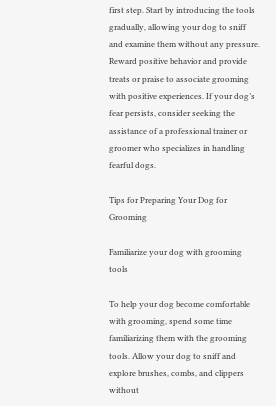first step. Start by introducing the tools gradually, allowing your dog to sniff and examine them without any pressure. Reward positive behavior and provide treats or praise to associate grooming with positive experiences. If your dog’s fear persists, consider seeking the assistance of a professional trainer or groomer who specializes in handling fearful dogs.

Tips for Preparing Your Dog for Grooming

Familiarize your dog with grooming tools

To help your dog become comfortable with grooming, spend some time familiarizing them with the grooming tools. Allow your dog to sniff and explore brushes, combs, and clippers without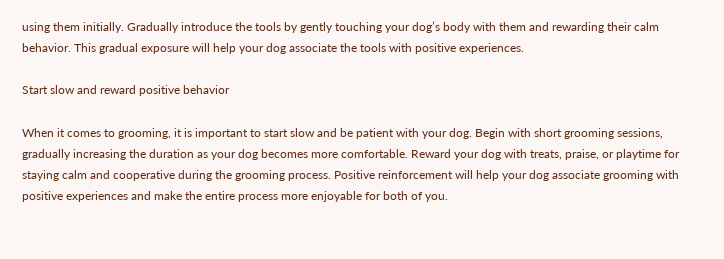using them initially. Gradually introduce the tools by gently touching your dog’s body with them and rewarding their calm behavior. This gradual exposure will help your dog associate the tools with positive experiences.

Start slow and reward positive behavior

When it comes to grooming, it is important to start slow and be patient with your dog. Begin with short grooming sessions, gradually increasing the duration as your dog becomes more comfortable. Reward your dog with treats, praise, or playtime for staying calm and cooperative during the grooming process. Positive reinforcement will help your dog associate grooming with positive experiences and make the entire process more enjoyable for both of you.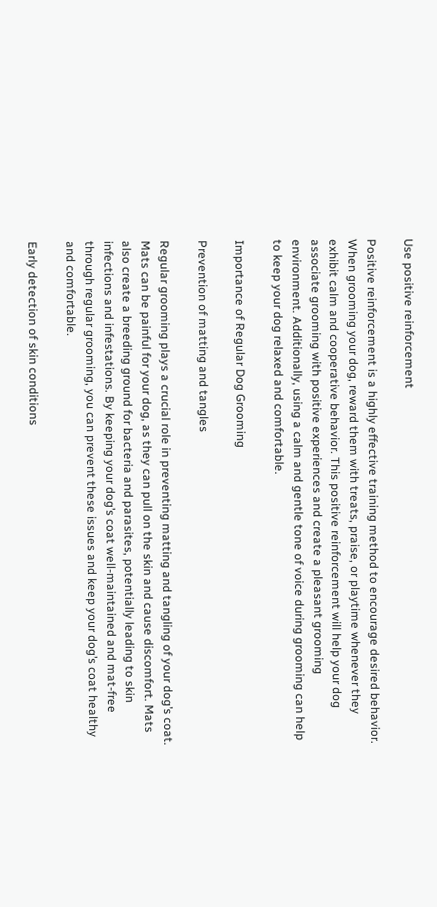Use positive reinforcement

Positive reinforcement is a highly effective training method to encourage desired behavior. When grooming your dog, reward them with treats, praise, or playtime whenever they exhibit calm and cooperative behavior. This positive reinforcement will help your dog associate grooming with positive experiences and create a pleasant grooming environment. Additionally, using a calm and gentle tone of voice during grooming can help to keep your dog relaxed and comfortable.

Importance of Regular Dog Grooming

Prevention of matting and tangles

Regular grooming plays a crucial role in preventing matting and tangling of your dog’s coat. Mats can be painful for your dog, as they can pull on the skin and cause discomfort. Mats also create a breeding ground for bacteria and parasites, potentially leading to skin infections and infestations. By keeping your dog’s coat well-maintained and mat-free through regular grooming, you can prevent these issues and keep your dog’s coat healthy and comfortable.

Early detection of skin conditions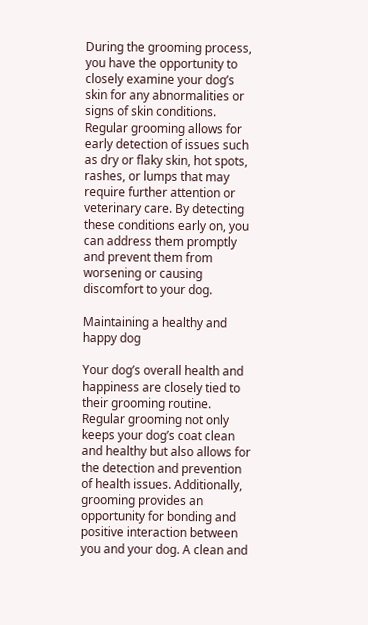During the grooming process, you have the opportunity to closely examine your dog’s skin for any abnormalities or signs of skin conditions. Regular grooming allows for early detection of issues such as dry or flaky skin, hot spots, rashes, or lumps that may require further attention or veterinary care. By detecting these conditions early on, you can address them promptly and prevent them from worsening or causing discomfort to your dog.

Maintaining a healthy and happy dog

Your dog’s overall health and happiness are closely tied to their grooming routine. Regular grooming not only keeps your dog’s coat clean and healthy but also allows for the detection and prevention of health issues. Additionally, grooming provides an opportunity for bonding and positive interaction between you and your dog. A clean and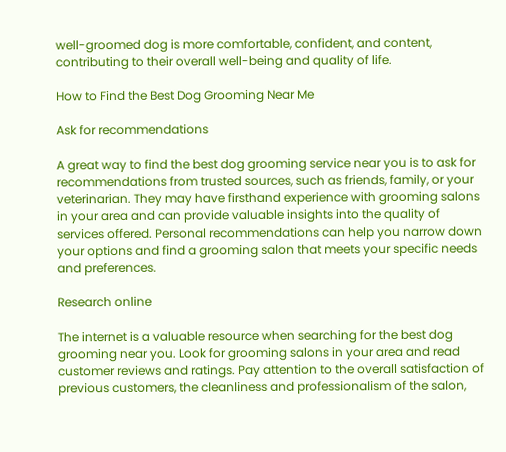well-groomed dog is more comfortable, confident, and content, contributing to their overall well-being and quality of life.

How to Find the Best Dog Grooming Near Me

Ask for recommendations

A great way to find the best dog grooming service near you is to ask for recommendations from trusted sources, such as friends, family, or your veterinarian. They may have firsthand experience with grooming salons in your area and can provide valuable insights into the quality of services offered. Personal recommendations can help you narrow down your options and find a grooming salon that meets your specific needs and preferences.

Research online

The internet is a valuable resource when searching for the best dog grooming near you. Look for grooming salons in your area and read customer reviews and ratings. Pay attention to the overall satisfaction of previous customers, the cleanliness and professionalism of the salon,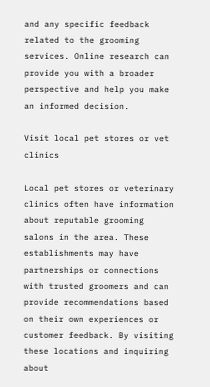and any specific feedback related to the grooming services. Online research can provide you with a broader perspective and help you make an informed decision.

Visit local pet stores or vet clinics

Local pet stores or veterinary clinics often have information about reputable grooming salons in the area. These establishments may have partnerships or connections with trusted groomers and can provide recommendations based on their own experiences or customer feedback. By visiting these locations and inquiring about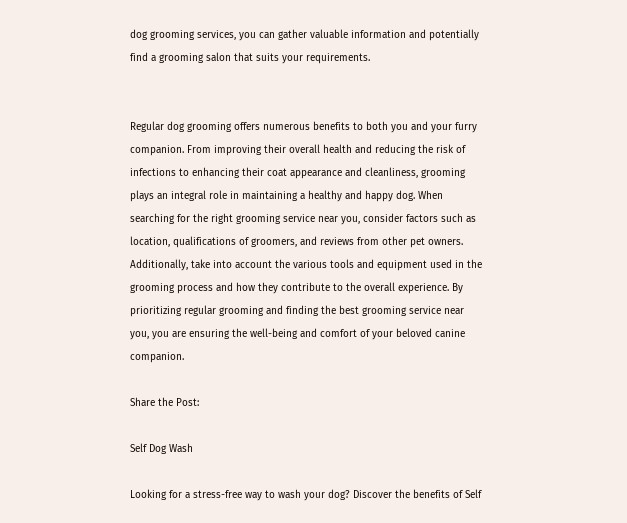dog grooming services, you can gather valuable information and potentially find a grooming salon that suits your requirements.


Regular dog grooming offers numerous benefits to both you and your furry companion. From improving their overall health and reducing the risk of infections to enhancing their coat appearance and cleanliness, grooming plays an integral role in maintaining a healthy and happy dog. When searching for the right grooming service near you, consider factors such as location, qualifications of groomers, and reviews from other pet owners. Additionally, take into account the various tools and equipment used in the grooming process and how they contribute to the overall experience. By prioritizing regular grooming and finding the best grooming service near you, you are ensuring the well-being and comfort of your beloved canine companion.

Share the Post:

Self Dog Wash

Looking for a stress-free way to wash your dog? Discover the benefits of Self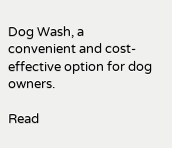Dog Wash, a convenient and cost-effective option for dog owners.

Read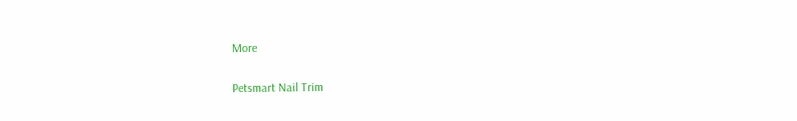More

Petsmart Nail Trim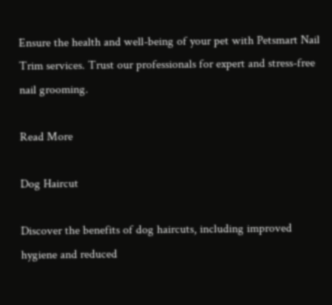Ensure the health and well-being of your pet with Petsmart Nail Trim services. Trust our professionals for expert and stress-free nail grooming.

Read More

Dog Haircut

Discover the benefits of dog haircuts, including improved hygiene and reduced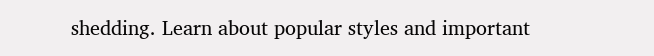shedding. Learn about popular styles and important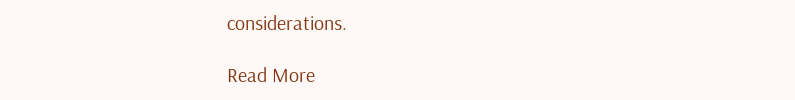considerations.

Read More